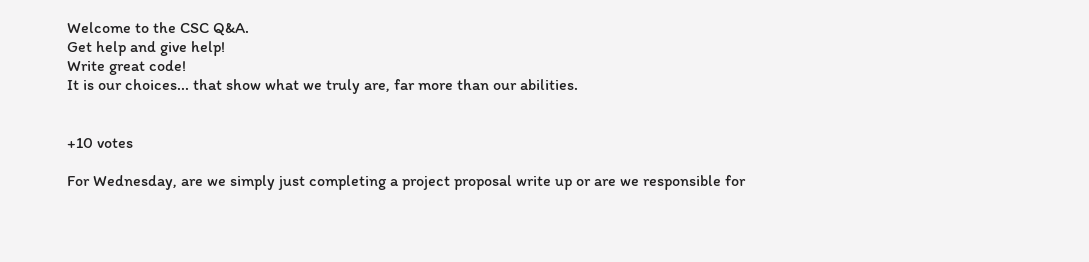Welcome to the CSC Q&A.
Get help and give help!
Write great code!
It is our choices... that show what we truly are, far more than our abilities.


+10 votes

For Wednesday, are we simply just completing a project proposal write up or are we responsible for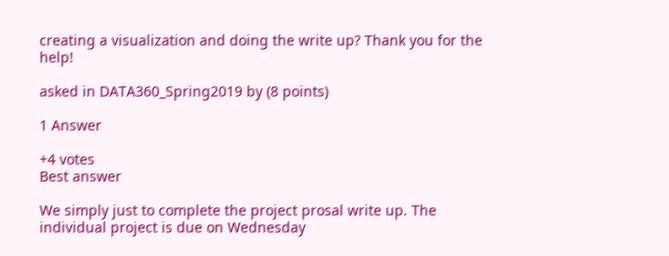creating a visualization and doing the write up? Thank you for the help!

asked in DATA360_Spring2019 by (8 points)

1 Answer

+4 votes
Best answer

We simply just to complete the project prosal write up. The individual project is due on Wednesday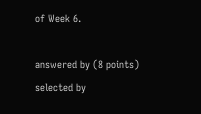of Week 6.

answered by (8 points)
selected by